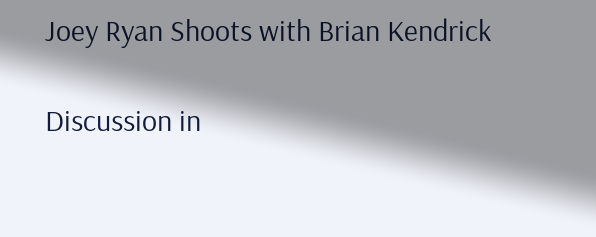Joey Ryan Shoots with Brian Kendrick

Discussion in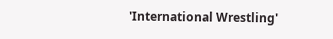'International Wrestling'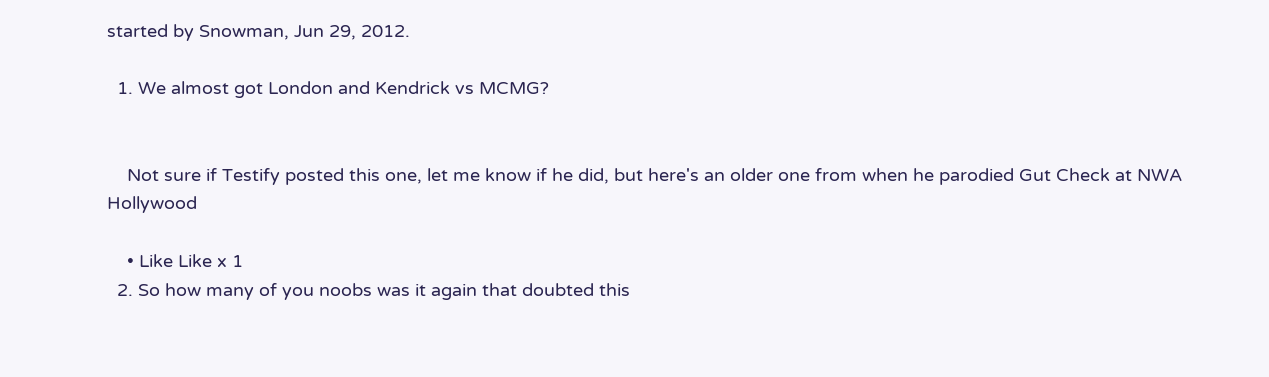started by Snowman, Jun 29, 2012.

  1. We almost got London and Kendrick vs MCMG?


    Not sure if Testify posted this one, let me know if he did, but here's an older one from when he parodied Gut Check at NWA Hollywood

    • Like Like x 1
  2. So how many of you noobs was it again that doubted this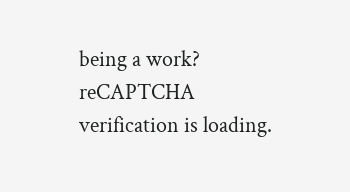being a work?
reCAPTCHA verification is loading.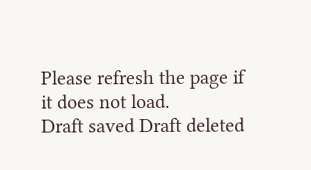Please refresh the page if it does not load.
Draft saved Draft deleted